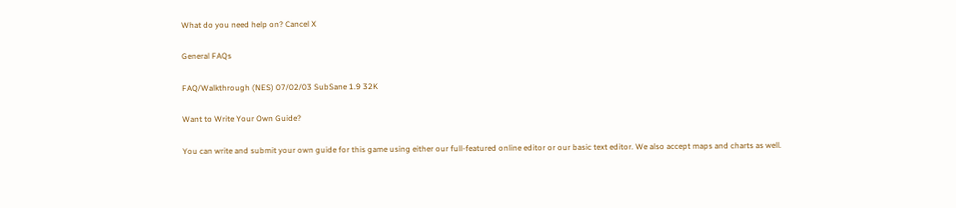What do you need help on? Cancel X

General FAQs

FAQ/Walkthrough (NES) 07/02/03 SubSane 1.9 32K

Want to Write Your Own Guide?

You can write and submit your own guide for this game using either our full-featured online editor or our basic text editor. We also accept maps and charts as well.